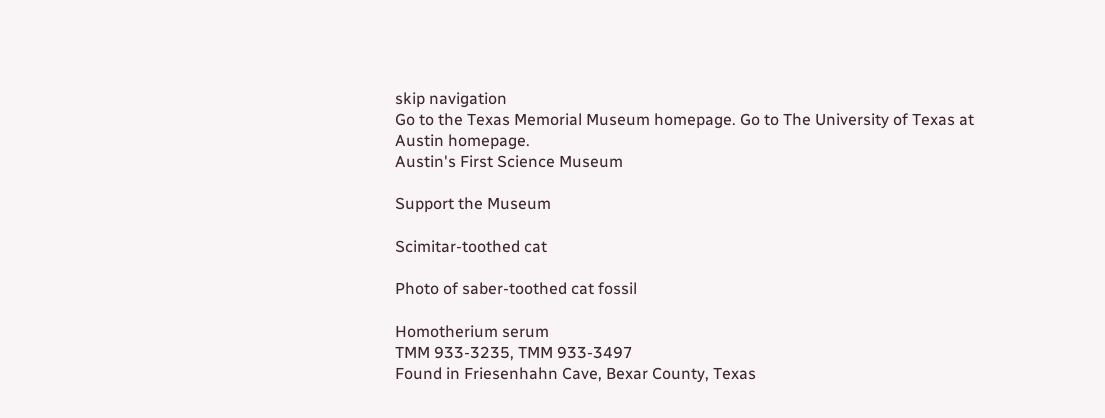skip navigation
Go to the Texas Memorial Museum homepage. Go to The University of Texas at Austin homepage.
Austin's First Science Museum

Support the Museum

Scimitar-toothed cat

Photo of saber-toothed cat fossil

Homotherium serum
TMM 933-3235, TMM 933-3497
Found in Friesenhahn Cave, Bexar County, Texas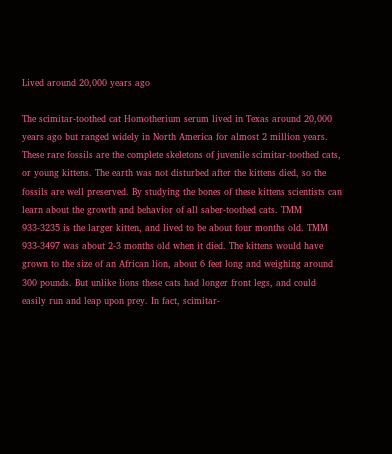Lived around 20,000 years ago

The scimitar-toothed cat Homotherium serum lived in Texas around 20,000 years ago but ranged widely in North America for almost 2 million years. These rare fossils are the complete skeletons of juvenile scimitar-toothed cats, or young kittens. The earth was not disturbed after the kittens died, so the fossils are well preserved. By studying the bones of these kittens scientists can learn about the growth and behavior of all saber-toothed cats. TMM 933-3235 is the larger kitten, and lived to be about four months old. TMM 933-3497 was about 2-3 months old when it died. The kittens would have grown to the size of an African lion, about 6 feet long and weighing around 300 pounds. But unlike lions these cats had longer front legs, and could easily run and leap upon prey. In fact, scimitar-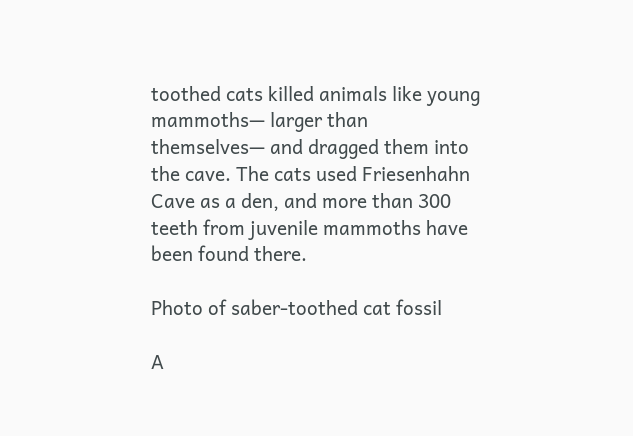toothed cats killed animals like young mammoths— larger than themselves— and dragged them into the cave. The cats used Friesenhahn Cave as a den, and more than 300 teeth from juvenile mammoths have been found there.

Photo of saber-toothed cat fossil

A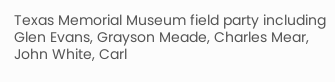Texas Memorial Museum field party including Glen Evans, Grayson Meade, Charles Mear, John White, Carl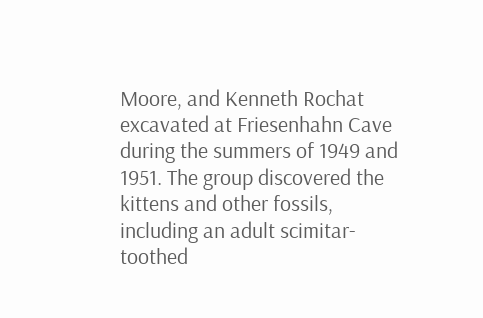Moore, and Kenneth Rochat excavated at Friesenhahn Cave during the summers of 1949 and 1951. The group discovered the kittens and other fossils, including an adult scimitar-toothed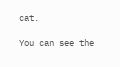cat.

You can see the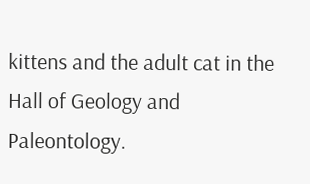kittens and the adult cat in the Hall of Geology and Paleontology.